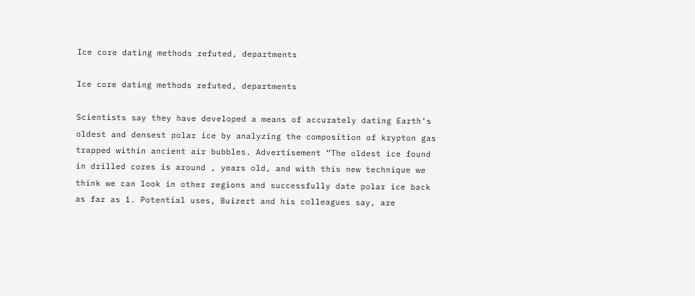Ice core dating methods refuted, departments

Ice core dating methods refuted, departments

Scientists say they have developed a means of accurately dating Earth’s oldest and densest polar ice by analyzing the composition of krypton gas trapped within ancient air bubbles. Advertisement “The oldest ice found in drilled cores is around , years old, and with this new technique we think we can look in other regions and successfully date polar ice back as far as 1. Potential uses, Buizert and his colleagues say, are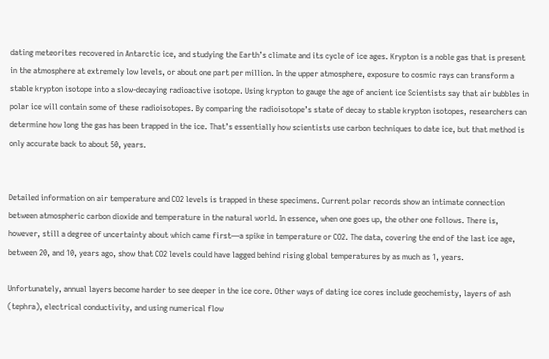dating meteorites recovered in Antarctic ice, and studying the Earth’s climate and its cycle of ice ages. Krypton is a noble gas that is present in the atmosphere at extremely low levels, or about one part per million. In the upper atmosphere, exposure to cosmic rays can transform a stable krypton isotope into a slow-decaying radioactive isotope. Using krypton to gauge the age of ancient ice Scientists say that air bubbles in polar ice will contain some of these radioisotopes. By comparing the radioisotope’s state of decay to stable krypton isotopes, researchers can determine how long the gas has been trapped in the ice. That’s essentially how scientists use carbon techniques to date ice, but that method is only accurate back to about 50, years.


Detailed information on air temperature and CO2 levels is trapped in these specimens. Current polar records show an intimate connection between atmospheric carbon dioxide and temperature in the natural world. In essence, when one goes up, the other one follows. There is, however, still a degree of uncertainty about which came first—a spike in temperature or CO2. The data, covering the end of the last ice age, between 20, and 10, years ago, show that CO2 levels could have lagged behind rising global temperatures by as much as 1, years.

Unfortunately, annual layers become harder to see deeper in the ice core. Other ways of dating ice cores include geochemisty, layers of ash (tephra), electrical conductivity, and using numerical flow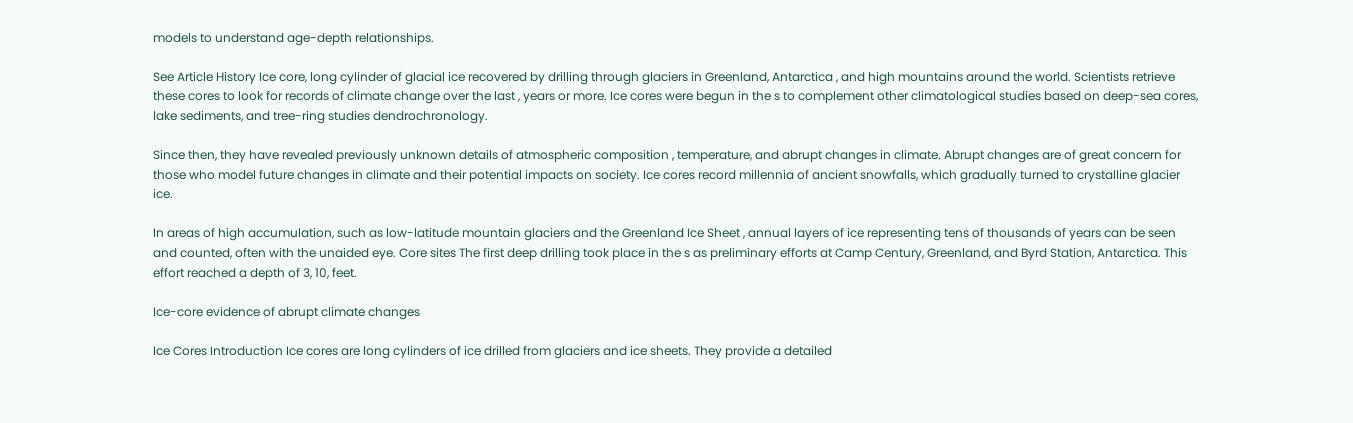models to understand age-depth relationships.

See Article History Ice core, long cylinder of glacial ice recovered by drilling through glaciers in Greenland, Antarctica , and high mountains around the world. Scientists retrieve these cores to look for records of climate change over the last , years or more. Ice cores were begun in the s to complement other climatological studies based on deep-sea cores, lake sediments, and tree-ring studies dendrochronology.

Since then, they have revealed previously unknown details of atmospheric composition , temperature, and abrupt changes in climate. Abrupt changes are of great concern for those who model future changes in climate and their potential impacts on society. Ice cores record millennia of ancient snowfalls, which gradually turned to crystalline glacier ice.

In areas of high accumulation, such as low-latitude mountain glaciers and the Greenland Ice Sheet , annual layers of ice representing tens of thousands of years can be seen and counted, often with the unaided eye. Core sites The first deep drilling took place in the s as preliminary efforts at Camp Century, Greenland, and Byrd Station, Antarctica. This effort reached a depth of 3, 10, feet.

Ice-core evidence of abrupt climate changes

Ice Cores Introduction Ice cores are long cylinders of ice drilled from glaciers and ice sheets. They provide a detailed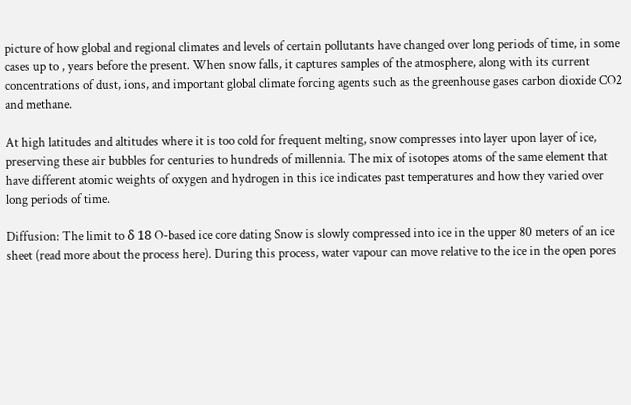picture of how global and regional climates and levels of certain pollutants have changed over long periods of time, in some cases up to , years before the present. When snow falls, it captures samples of the atmosphere, along with its current concentrations of dust, ions, and important global climate forcing agents such as the greenhouse gases carbon dioxide CO2 and methane.

At high latitudes and altitudes where it is too cold for frequent melting, snow compresses into layer upon layer of ice, preserving these air bubbles for centuries to hundreds of millennia. The mix of isotopes atoms of the same element that have different atomic weights of oxygen and hydrogen in this ice indicates past temperatures and how they varied over long periods of time.

Diffusion: The limit to δ 18 O-based ice core dating Snow is slowly compressed into ice in the upper 80 meters of an ice sheet (read more about the process here). During this process, water vapour can move relative to the ice in the open pores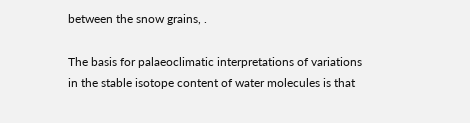between the snow grains, .

The basis for palaeoclimatic interpretations of variations in the stable isotope content of water molecules is that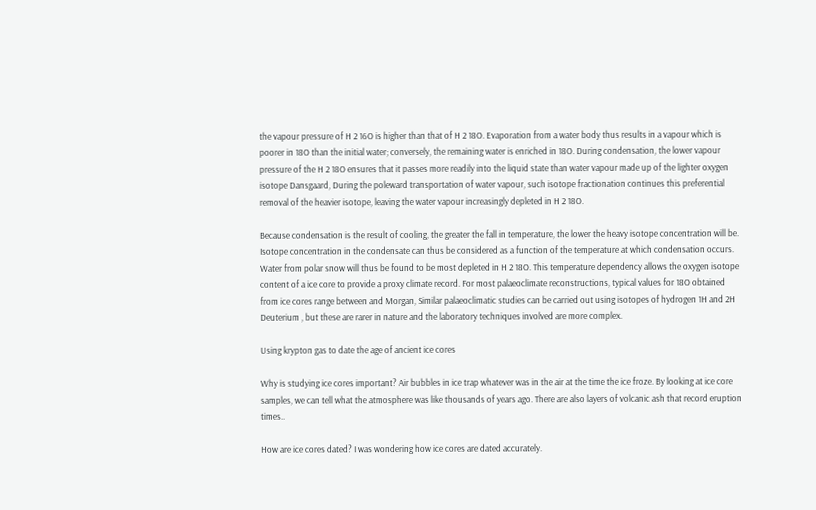the vapour pressure of H 2 16O is higher than that of H 2 18O. Evaporation from a water body thus results in a vapour which is poorer in 18O than the initial water; conversely, the remaining water is enriched in 18O. During condensation, the lower vapour pressure of the H 2 18O ensures that it passes more readily into the liquid state than water vapour made up of the lighter oxygen isotope Dansgaard, During the poleward transportation of water vapour, such isotope fractionation continues this preferential removal of the heavier isotope, leaving the water vapour increasingly depleted in H 2 18O.

Because condensation is the result of cooling, the greater the fall in temperature, the lower the heavy isotope concentration will be. Isotope concentration in the condensate can thus be considered as a function of the temperature at which condensation occurs. Water from polar snow will thus be found to be most depleted in H 2 18O. This temperature dependency allows the oxygen isotope content of a ice core to provide a proxy climate record. For most palaeoclimate reconstructions, typical values for 18O obtained from ice cores range between and Morgan, Similar palaeoclimatic studies can be carried out using isotopes of hydrogen 1H and 2H Deuterium , but these are rarer in nature and the laboratory techniques involved are more complex.

Using krypton gas to date the age of ancient ice cores

Why is studying ice cores important? Air bubbles in ice trap whatever was in the air at the time the ice froze. By looking at ice core samples, we can tell what the atmosphere was like thousands of years ago. There are also layers of volcanic ash that record eruption times..

How are ice cores dated? I was wondering how ice cores are dated accurately.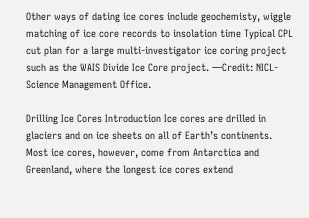Other ways of dating ice cores include geochemisty, wiggle matching of ice core records to insolation time Typical CPL cut plan for a large multi-investigator ice coring project such as the WAIS Divide Ice Core project. —Credit: NICL-Science Management Office.

Drilling Ice Cores Introduction Ice cores are drilled in glaciers and on ice sheets on all of Earth’s continents. Most ice cores, however, come from Antarctica and Greenland, where the longest ice cores extend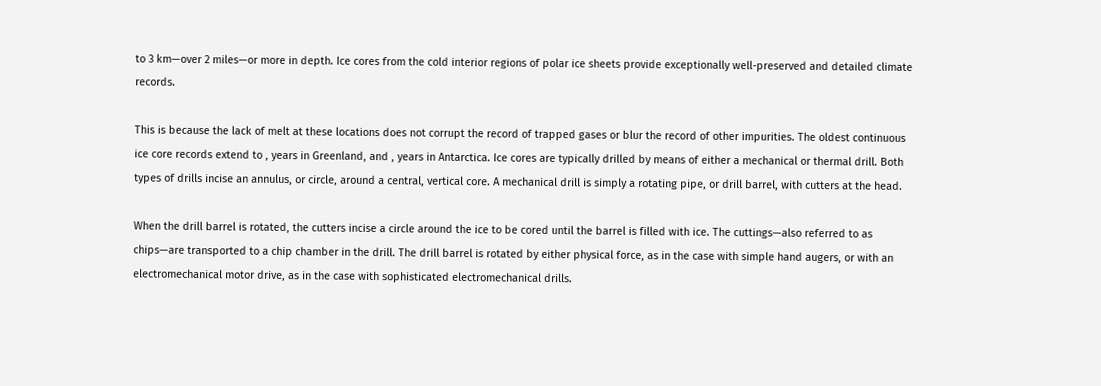to 3 km—over 2 miles—or more in depth. Ice cores from the cold interior regions of polar ice sheets provide exceptionally well-preserved and detailed climate records.

This is because the lack of melt at these locations does not corrupt the record of trapped gases or blur the record of other impurities. The oldest continuous ice core records extend to , years in Greenland, and , years in Antarctica. Ice cores are typically drilled by means of either a mechanical or thermal drill. Both types of drills incise an annulus, or circle, around a central, vertical core. A mechanical drill is simply a rotating pipe, or drill barrel, with cutters at the head.

When the drill barrel is rotated, the cutters incise a circle around the ice to be cored until the barrel is filled with ice. The cuttings—also referred to as chips—are transported to a chip chamber in the drill. The drill barrel is rotated by either physical force, as in the case with simple hand augers, or with an electromechanical motor drive, as in the case with sophisticated electromechanical drills.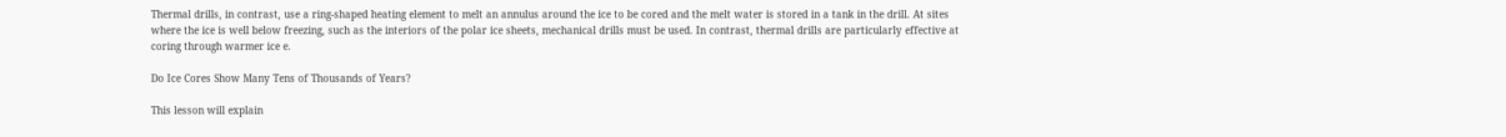Thermal drills, in contrast, use a ring-shaped heating element to melt an annulus around the ice to be cored and the melt water is stored in a tank in the drill. At sites where the ice is well below freezing, such as the interiors of the polar ice sheets, mechanical drills must be used. In contrast, thermal drills are particularly effective at coring through warmer ice e.

Do Ice Cores Show Many Tens of Thousands of Years?

This lesson will explain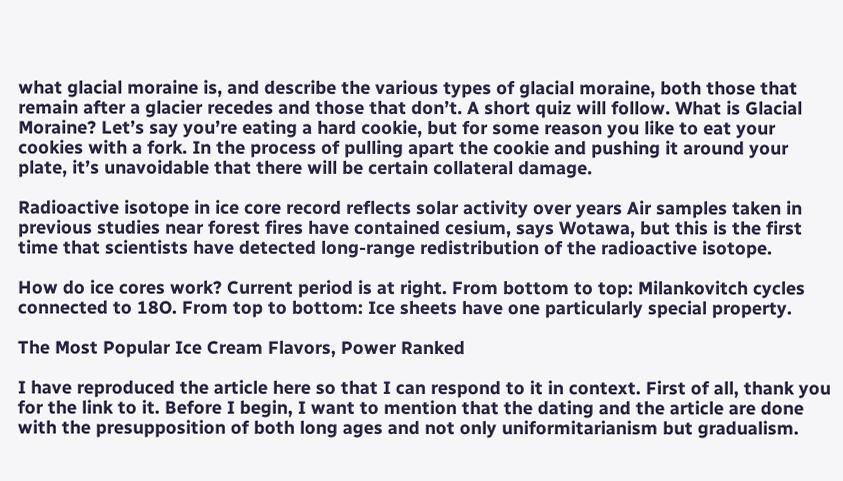what glacial moraine is, and describe the various types of glacial moraine, both those that remain after a glacier recedes and those that don’t. A short quiz will follow. What is Glacial Moraine? Let’s say you’re eating a hard cookie, but for some reason you like to eat your cookies with a fork. In the process of pulling apart the cookie and pushing it around your plate, it’s unavoidable that there will be certain collateral damage.

Radioactive isotope in ice core record reflects solar activity over years Air samples taken in previous studies near forest fires have contained cesium, says Wotawa, but this is the first time that scientists have detected long-range redistribution of the radioactive isotope.

How do ice cores work? Current period is at right. From bottom to top: Milankovitch cycles connected to 18O. From top to bottom: Ice sheets have one particularly special property.

The Most Popular Ice Cream Flavors, Power Ranked

I have reproduced the article here so that I can respond to it in context. First of all, thank you for the link to it. Before I begin, I want to mention that the dating and the article are done with the presupposition of both long ages and not only uniformitarianism but gradualism.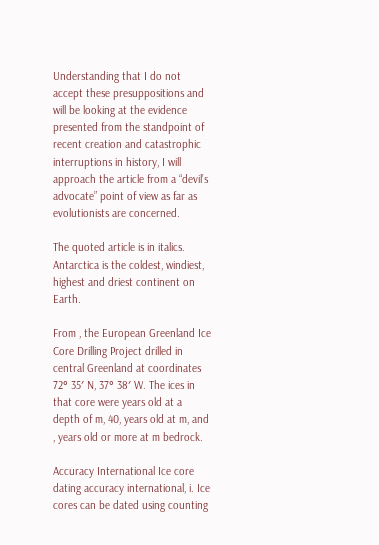Understanding that I do not accept these presuppositions and will be looking at the evidence presented from the standpoint of recent creation and catastrophic interruptions in history, I will approach the article from a “devil’s advocate” point of view as far as evolutionists are concerned.

The quoted article is in italics. Antarctica is the coldest, windiest, highest and driest continent on Earth.

From , the European Greenland Ice Core Drilling Project drilled in central Greenland at coordinates 72° 35′ N, 37° 38′ W. The ices in that core were years old at a depth of m, 40, years old at m, and , years old or more at m bedrock.

Accuracy International Ice core dating accuracy international, i. Ice cores can be dated using counting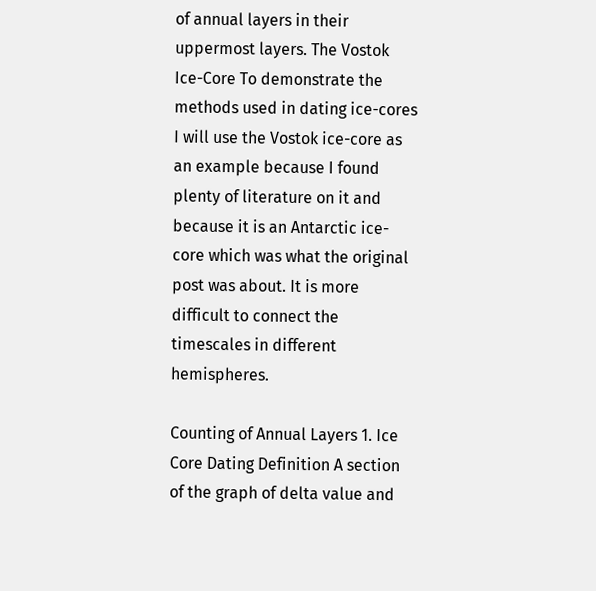of annual layers in their uppermost layers. The Vostok Ice-Core To demonstrate the methods used in dating ice-cores I will use the Vostok ice-core as an example because I found plenty of literature on it and because it is an Antarctic ice-core which was what the original post was about. It is more difficult to connect the timescales in different hemispheres.

Counting of Annual Layers 1. Ice Core Dating Definition A section of the graph of delta value and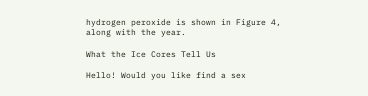hydrogen peroxide is shown in Figure 4, along with the year.

What the Ice Cores Tell Us

Hello! Would you like find a sex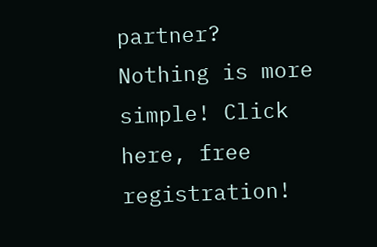partner? Nothing is more simple! Click here, free registration!